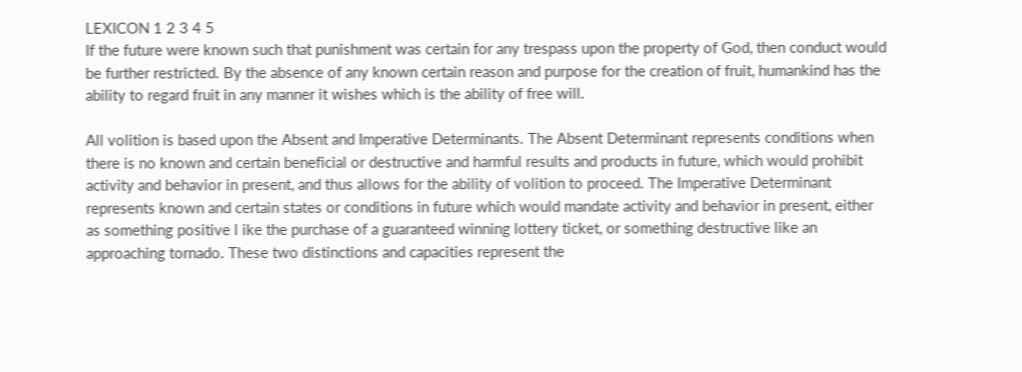LEXICON 1 2 3 4 5
If the future were known such that punishment was certain for any trespass upon the property of God, then conduct would be further restricted. By the absence of any known certain reason and purpose for the creation of fruit, humankind has the ability to regard fruit in any manner it wishes which is the ability of free will.

All volition is based upon the Absent and Imperative Determinants. The Absent Determinant represents conditions when there is no known and certain beneficial or destructive and harmful results and products in future, which would prohibit activity and behavior in present, and thus allows for the ability of volition to proceed. The Imperative Determinant represents known and certain states or conditions in future which would mandate activity and behavior in present, either as something positive l ike the purchase of a guaranteed winning lottery ticket, or something destructive like an approaching tornado. These two distinctions and capacities represent the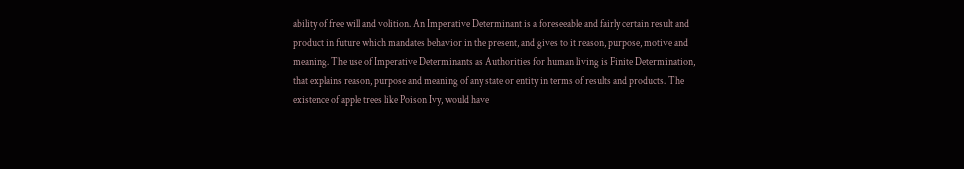ability of free will and volition. An Imperative Determinant is a foreseeable and fairly certain result and product in future which mandates behavior in the present, and gives to it reason, purpose, motive and meaning. The use of Imperative Determinants as Authorities for human living is Finite Determination, that explains reason, purpose and meaning of any state or entity in terms of results and products. The existence of apple trees like Poison Ivy, would have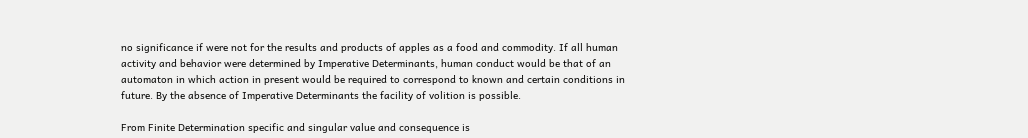no significance if were not for the results and products of apples as a food and commodity. If all human activity and behavior were determined by Imperative Determinants, human conduct would be that of an automaton in which action in present would be required to correspond to known and certain conditions in future. By the absence of Imperative Determinants the facility of volition is possible.

From Finite Determination specific and singular value and consequence is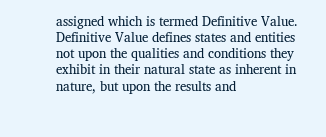assigned which is termed Definitive Value. Definitive Value defines states and entities not upon the qualities and conditions they exhibit in their natural state as inherent in nature, but upon the results and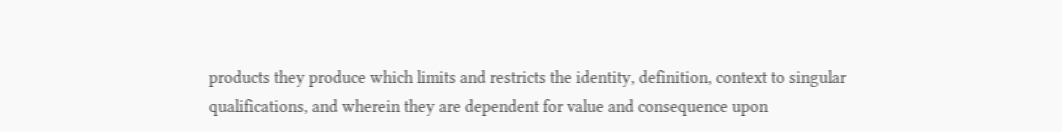products they produce which limits and restricts the identity, definition, context to singular qualifications, and wherein they are dependent for value and consequence upon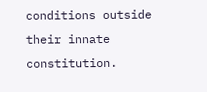conditions outside their innate constitution.